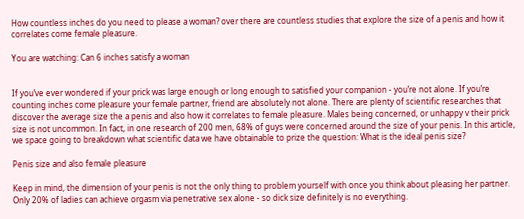How countless inches do you need to please a woman? over there are countless studies that explore the size of a penis and how it correlates come female pleasure.

You are watching: Can 6 inches satisfy a woman


If you’ve ever wondered if your prick was large enough or long enough to satisfied your companion - you’re not alone. If you’re counting inches come pleasure your female partner, friend are absolutely not alone. There are plenty of scientific researches that discover the average size the a penis and also how it correlates to female pleasure. Males being concerned, or unhappy v their prick size is not uncommon. In fact, in one research of 200 men, 68% of guys were concerned around the size of your penis. In this article, we space going to breakdown what scientific data we have obtainable to prize the question: What is the ideal penis size?

Penis size and also female pleasure

Keep in mind, the dimension of your penis is not the only thing to problem yourself with once you think about pleasing her partner. Only 20% of ladies can achieve orgasm via penetrative sex alone - so dick size definitely is no everything.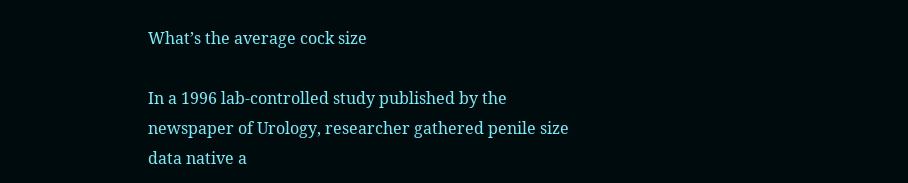What’s the average cock size

In a 1996 lab-controlled study published by the newspaper of Urology, researcher gathered penile size data native a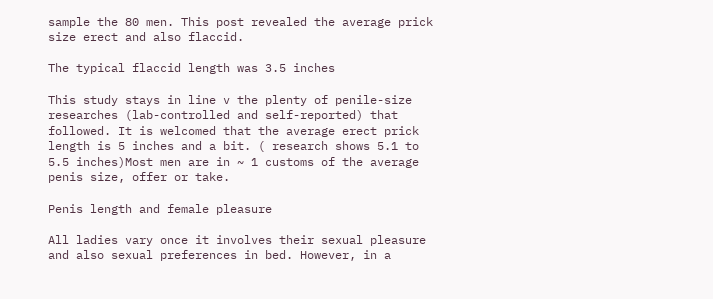sample the 80 men. This post revealed the average prick size erect and also flaccid.

The typical flaccid length was 3.5 inches

This study stays in line v the plenty of penile-size researches (lab-controlled and self-reported) that followed. It is welcomed that the average erect prick length is 5 inches and a bit. ( research shows 5.1 to 5.5 inches)Most men are in ~ 1 customs of the average penis size, offer or take.

Penis length and female pleasure

All ladies vary once it involves their sexual pleasure and also sexual preferences in bed. However, in a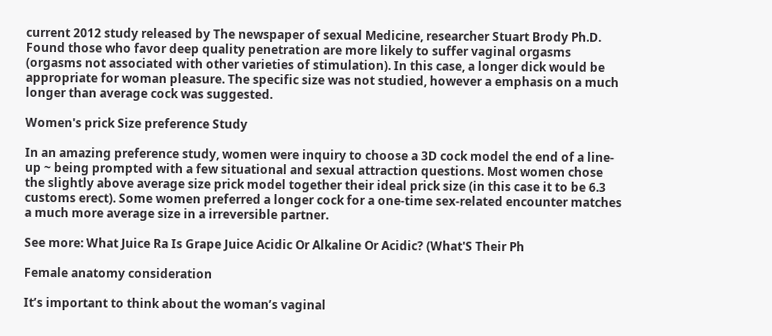current 2012 study released by The newspaper of sexual Medicine, researcher Stuart Brody Ph.D. Found those who favor deep quality penetration are more likely to suffer vaginal orgasms (orgasms not associated with other varieties of stimulation). In this case, a longer dick would be appropriate for woman pleasure. The specific size was not studied, however a emphasis on a much longer than average cock was suggested.

Women's prick Size preference Study

In an amazing preference study, women were inquiry to choose a 3D cock model the end of a line-up ~ being prompted with a few situational and sexual attraction questions. Most women chose the slightly above average size prick model together their ideal prick size (in this case it to be 6.3 customs erect). Some women preferred a longer cock for a one-time sex-related encounter matches a much more average size in a irreversible partner.

See more: What Juice Ra Is Grape Juice Acidic Or Alkaline Or Acidic? (What'S Their Ph

Female anatomy consideration

It’s important to think about the woman’s vaginal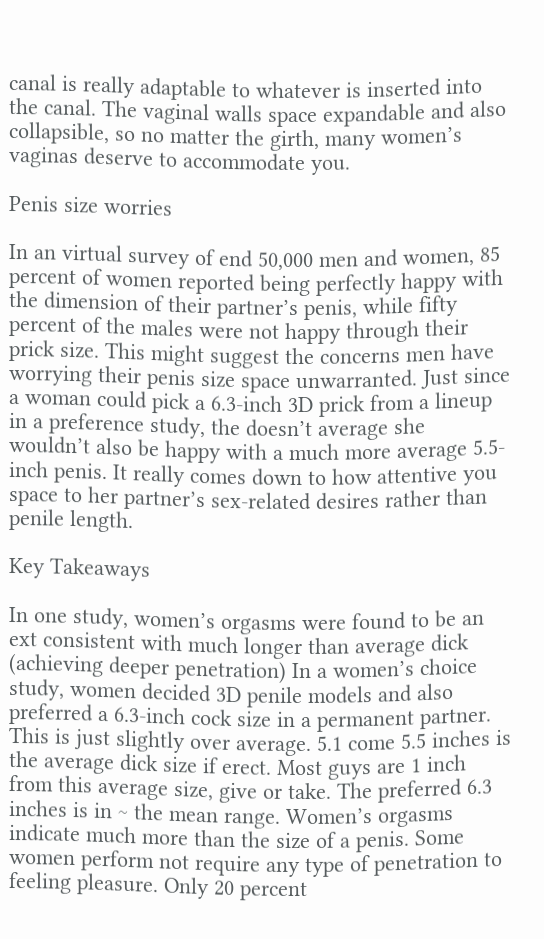canal is really adaptable to whatever is inserted into the canal. The vaginal walls space expandable and also collapsible, so no matter the girth, many women’s vaginas deserve to accommodate you.

Penis size worries

In an virtual survey of end 50,000 men and women, 85 percent of women reported being perfectly happy with the dimension of their partner’s penis, while fifty percent of the males were not happy through their prick size. This might suggest the concerns men have worrying their penis size space unwarranted. Just since a woman could pick a 6.3-inch 3D prick from a lineup in a preference study, the doesn’t average she wouldn’t also be happy with a much more average 5.5-inch penis. It really comes down to how attentive you space to her partner’s sex-related desires rather than penile length.

Key Takeaways

In one study, women’s orgasms were found to be an ext consistent with much longer than average dick (achieving deeper penetration) In a women’s choice study, women decided 3D penile models and also preferred a 6.3-inch cock size in a permanent partner. This is just slightly over average. 5.1 come 5.5 inches is the average dick size if erect. Most guys are 1 inch from this average size, give or take. The preferred 6.3 inches is in ~ the mean range. Women’s orgasms indicate much more than the size of a penis. Some women perform not require any type of penetration to feeling pleasure. Only 20 percent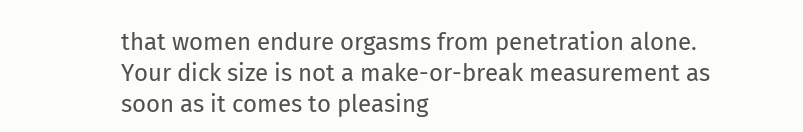that women endure orgasms from penetration alone. Your dick size is not a make-or-break measurement as soon as it comes to pleasing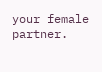your female partner.